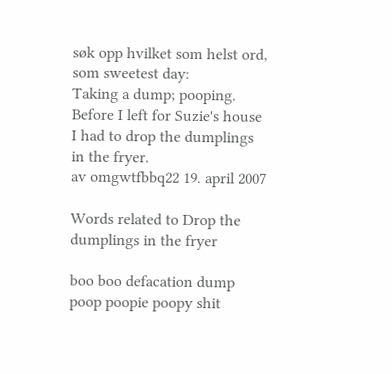søk opp hvilket som helst ord, som sweetest day:
Taking a dump; pooping.
Before I left for Suzie's house I had to drop the dumplings in the fryer.
av omgwtfbbq22 19. april 2007

Words related to Drop the dumplings in the fryer

boo boo defacation dump poop poopie poopy shit